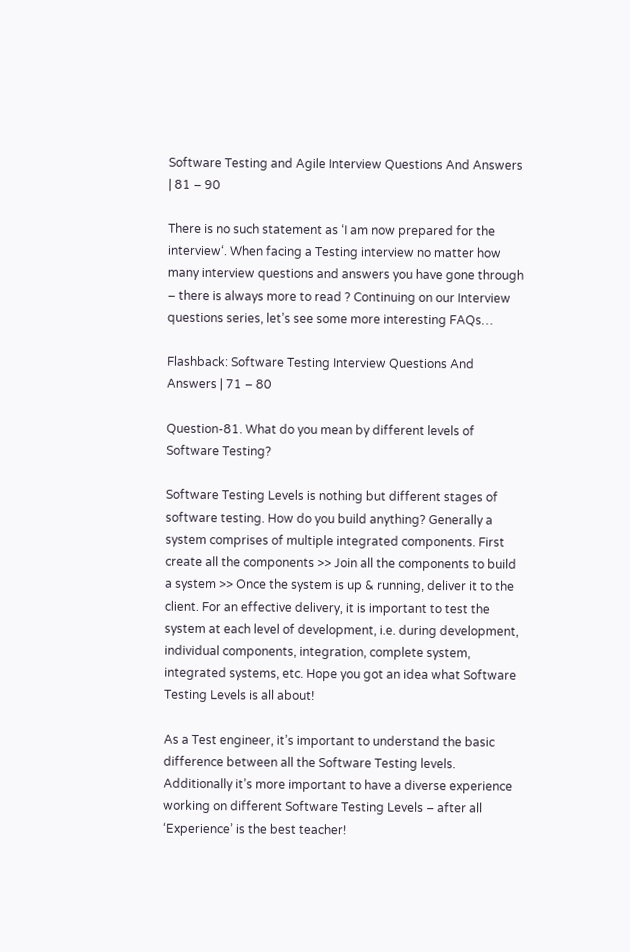Software Testing and Agile Interview Questions And Answers | 81 – 90

There is no such statement as ‘I am now prepared for the interview‘. When facing a Testing interview no matter how many interview questions and answers you have gone through – there is always more to read ? Continuing on our Interview questions series, let’s see some more interesting FAQs…

Flashback: Software Testing Interview Questions And Answers | 71 – 80

Question-81. What do you mean by different levels of Software Testing?

Software Testing Levels is nothing but different stages of software testing. How do you build anything? Generally a system comprises of multiple integrated components. First create all the components >> Join all the components to build a system >> Once the system is up & running, deliver it to the client. For an effective delivery, it is important to test the system at each level of development, i.e. during development, individual components, integration, complete system, integrated systems, etc. Hope you got an idea what Software Testing Levels is all about!

As a Test engineer, it’s important to understand the basic difference between all the Software Testing levels. Additionally it’s more important to have a diverse experience working on different Software Testing Levels – after all ‘Experience’ is the best teacher!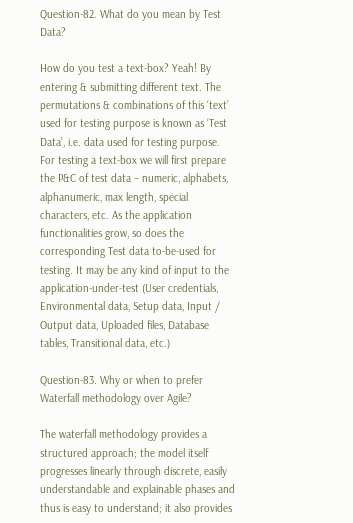Question-82. What do you mean by Test Data?

How do you test a text-box? Yeah! By entering & submitting different text. The permutations & combinations of this ‘text’ used for testing purpose is known as ‘Test Data’, i.e. data used for testing purpose. For testing a text-box we will first prepare the P&C of test data – numeric, alphabets, alphanumeric, max length, special characters, etc. As the application functionalities grow, so does the corresponding Test data to-be-used for testing. It may be any kind of input to the application-under-test (User credentials, Environmental data, Setup data, Input / Output data, Uploaded files, Database tables, Transitional data, etc.)

Question-83. Why or when to prefer Waterfall methodology over Agile?

The waterfall methodology provides a structured approach; the model itself progresses linearly through discrete, easily understandable and explainable phases and thus is easy to understand; it also provides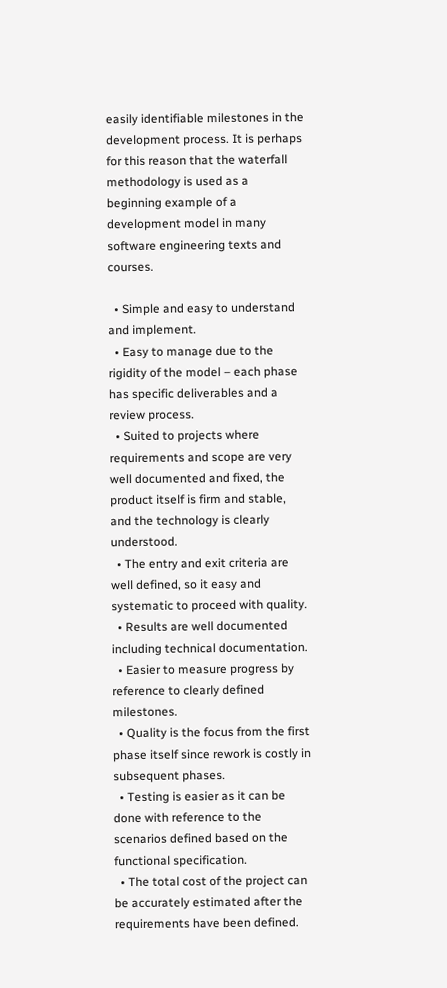easily identifiable milestones in the development process. It is perhaps for this reason that the waterfall methodology is used as a beginning example of a development model in many software engineering texts and courses.

  • Simple and easy to understand and implement.
  • Easy to manage due to the rigidity of the model – each phase has specific deliverables and a review process.
  • Suited to projects where requirements and scope are very well documented and fixed, the product itself is firm and stable, and the technology is clearly understood.
  • The entry and exit criteria are well defined, so it easy and systematic to proceed with quality.
  • Results are well documented including technical documentation.
  • Easier to measure progress by reference to clearly defined milestones.
  • Quality is the focus from the first phase itself since rework is costly in subsequent phases.
  • Testing is easier as it can be done with reference to the scenarios defined based on the functional specification.
  • The total cost of the project can be accurately estimated after the requirements have been defined.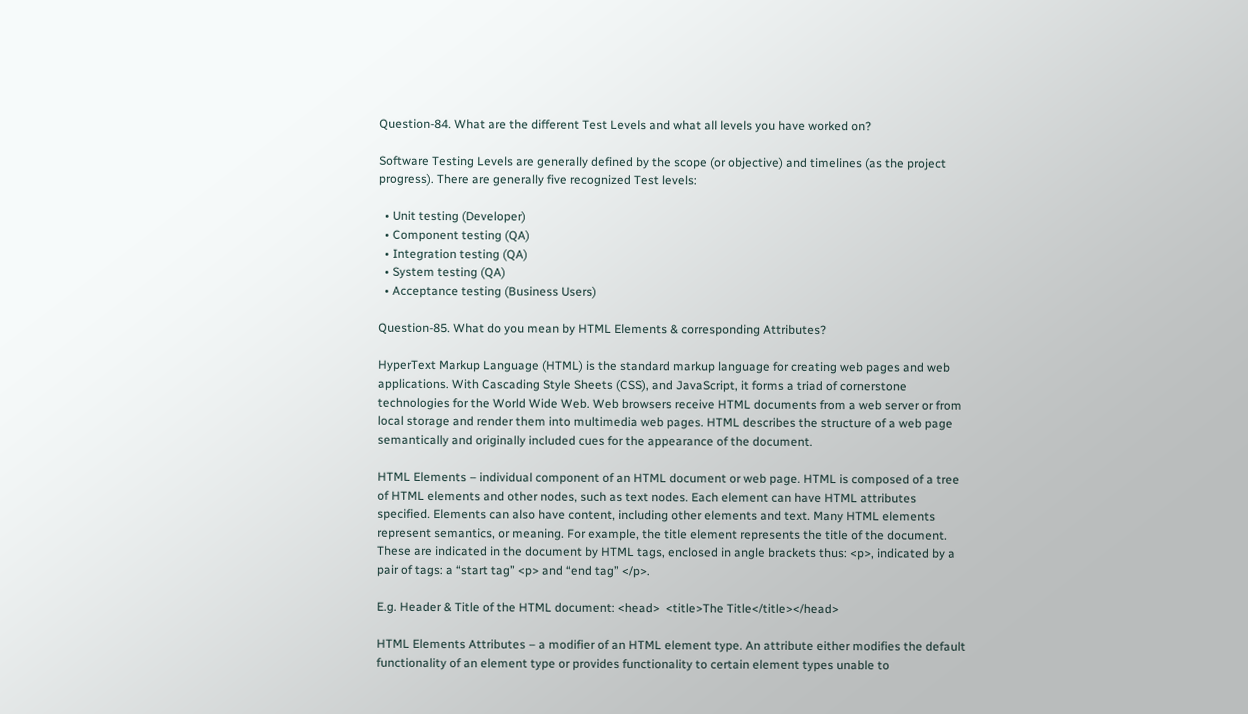Question-84. What are the different Test Levels and what all levels you have worked on?

Software Testing Levels are generally defined by the scope (or objective) and timelines (as the project progress). There are generally five recognized Test levels:

  • Unit testing (Developer)
  • Component testing (QA)
  • Integration testing (QA)
  • System testing (QA)
  • Acceptance testing (Business Users)

Question-85. What do you mean by HTML Elements & corresponding Attributes?

HyperText Markup Language (HTML) is the standard markup language for creating web pages and web applications. With Cascading Style Sheets (CSS), and JavaScript, it forms a triad of cornerstone technologies for the World Wide Web. Web browsers receive HTML documents from a web server or from local storage and render them into multimedia web pages. HTML describes the structure of a web page semantically and originally included cues for the appearance of the document.

HTML Elements – individual component of an HTML document or web page. HTML is composed of a tree of HTML elements and other nodes, such as text nodes. Each element can have HTML attributes specified. Elements can also have content, including other elements and text. Many HTML elements represent semantics, or meaning. For example, the title element represents the title of the document. These are indicated in the document by HTML tags, enclosed in angle brackets thus: <p>, indicated by a pair of tags: a “start tag” <p> and “end tag” </p>.

E.g. Header & Title of the HTML document: <head>  <title>The Title</title></head>

HTML Elements Attributes – a modifier of an HTML element type. An attribute either modifies the default functionality of an element type or provides functionality to certain element types unable to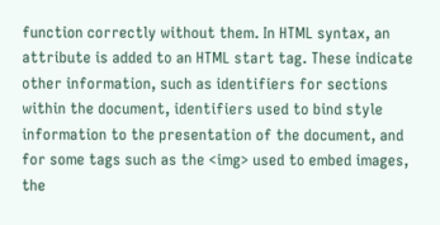function correctly without them. In HTML syntax, an attribute is added to an HTML start tag. These indicate other information, such as identifiers for sections within the document, identifiers used to bind style information to the presentation of the document, and for some tags such as the <img> used to embed images, the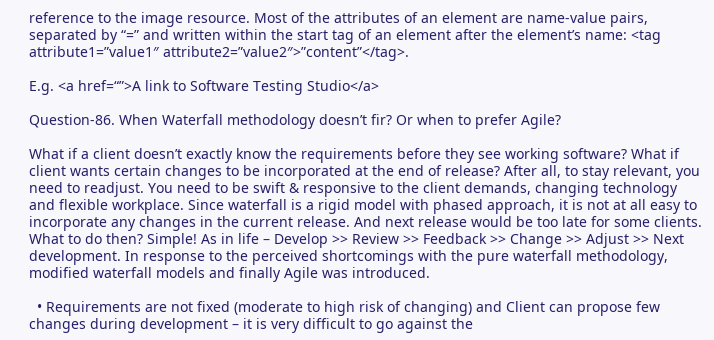reference to the image resource. Most of the attributes of an element are name-value pairs, separated by “=” and written within the start tag of an element after the element’s name: <tag attribute1=”value1″ attribute2=”value2″>”content”</tag>.

E.g. <a href=“”>A link to Software Testing Studio</a>

Question-86. When Waterfall methodology doesn’t fir? Or when to prefer Agile?

What if a client doesn’t exactly know the requirements before they see working software? What if client wants certain changes to be incorporated at the end of release? After all, to stay relevant, you need to readjust. You need to be swift & responsive to the client demands, changing technology and flexible workplace. Since waterfall is a rigid model with phased approach, it is not at all easy to incorporate any changes in the current release. And next release would be too late for some clients. What to do then? Simple! As in life – Develop >> Review >> Feedback >> Change >> Adjust >> Next development. In response to the perceived shortcomings with the pure waterfall methodology, modified waterfall models and finally Agile was introduced.

  • Requirements are not fixed (moderate to high risk of changing) and Client can propose few changes during development – it is very difficult to go against the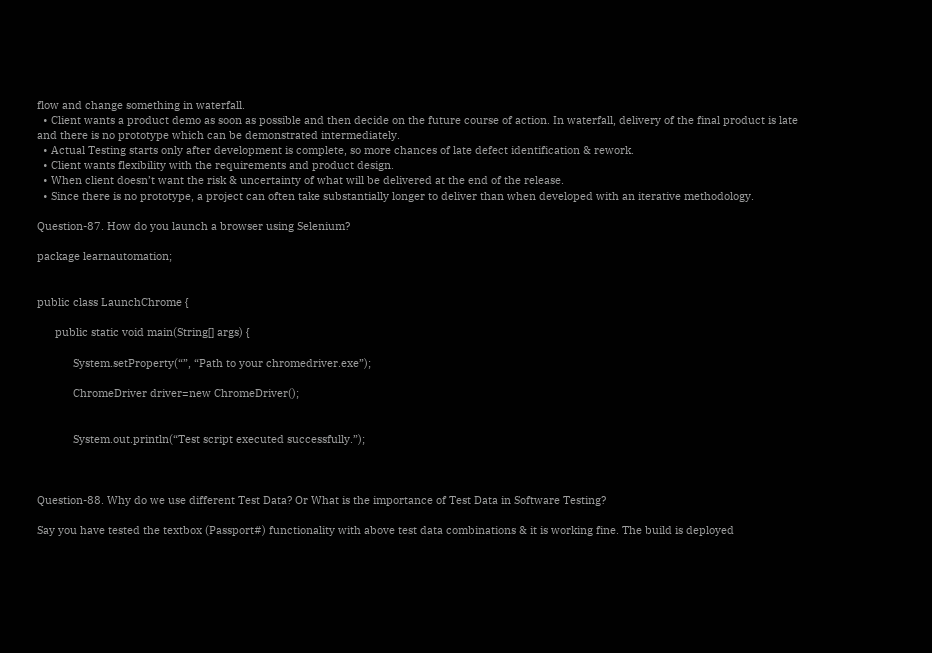flow and change something in waterfall.
  • Client wants a product demo as soon as possible and then decide on the future course of action. In waterfall, delivery of the final product is late and there is no prototype which can be demonstrated intermediately.
  • Actual Testing starts only after development is complete, so more chances of late defect identification & rework.
  • Client wants flexibility with the requirements and product design.
  • When client doesn’t want the risk & uncertainty of what will be delivered at the end of the release.
  • Since there is no prototype, a project can often take substantially longer to deliver than when developed with an iterative methodology.

Question-87. How do you launch a browser using Selenium?

package learnautomation;


public class LaunchChrome {

      public static void main(String[] args) {

            System.setProperty(“”, “Path to your chromedriver.exe”);

            ChromeDriver driver=new ChromeDriver();


            System.out.println(“Test script executed successfully.”);



Question-88. Why do we use different Test Data? Or What is the importance of Test Data in Software Testing?

Say you have tested the textbox (Passport#) functionality with above test data combinations & it is working fine. The build is deployed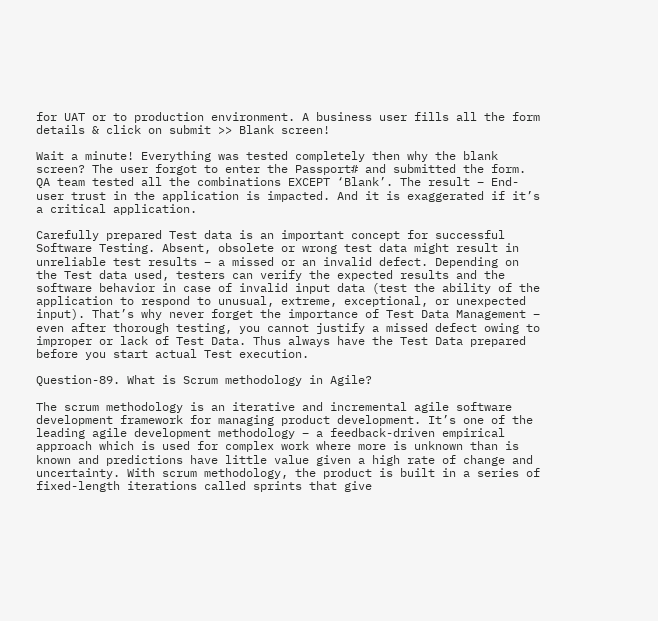for UAT or to production environment. A business user fills all the form details & click on submit >> Blank screen!

Wait a minute! Everything was tested completely then why the blank screen? The user forgot to enter the Passport# and submitted the form. QA team tested all the combinations EXCEPT ‘Blank’. The result – End-user trust in the application is impacted. And it is exaggerated if it’s a critical application.

Carefully prepared Test data is an important concept for successful Software Testing. Absent, obsolete or wrong test data might result in unreliable test results – a missed or an invalid defect. Depending on the Test data used, testers can verify the expected results and the software behavior in case of invalid input data (test the ability of the application to respond to unusual, extreme, exceptional, or unexpected input). That’s why never forget the importance of Test Data Management – even after thorough testing, you cannot justify a missed defect owing to improper or lack of Test Data. Thus always have the Test Data prepared before you start actual Test execution.

Question-89. What is Scrum methodology in Agile?

The scrum methodology is an iterative and incremental agile software development framework for managing product development. It’s one of the leading agile development methodology – a feedback-driven empirical approach which is used for complex work where more is unknown than is known and predictions have little value given a high rate of change and uncertainty. With scrum methodology, the product is built in a series of fixed-length iterations called sprints that give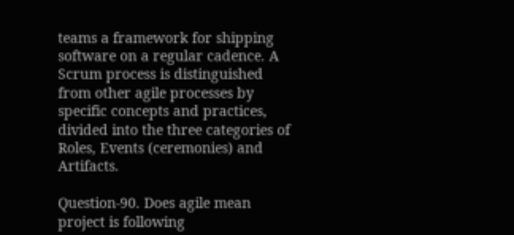teams a framework for shipping software on a regular cadence. A Scrum process is distinguished from other agile processes by specific concepts and practices, divided into the three categories of Roles, Events (ceremonies) and Artifacts.

Question-90. Does agile mean project is following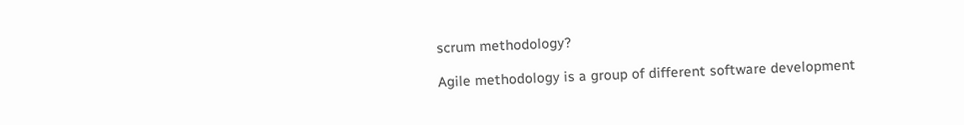scrum methodology?

Agile methodology is a group of different software development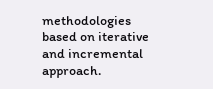methodologies based on iterative and incremental approach.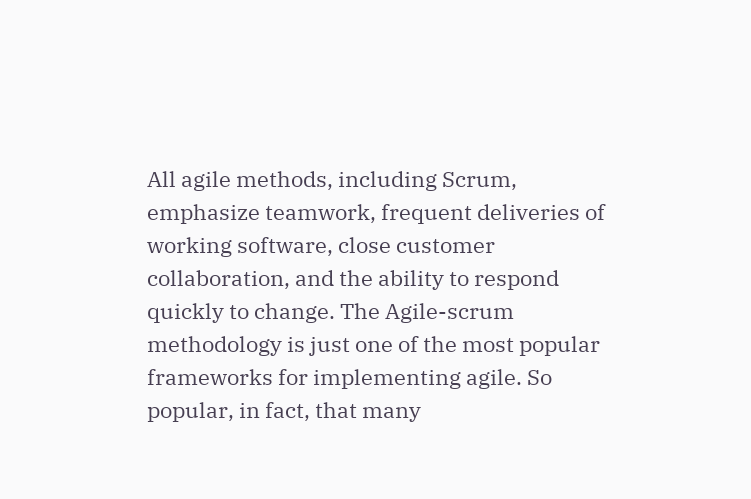All agile methods, including Scrum, emphasize teamwork, frequent deliveries of working software, close customer collaboration, and the ability to respond quickly to change. The Agile-scrum methodology is just one of the most popular frameworks for implementing agile. So popular, in fact, that many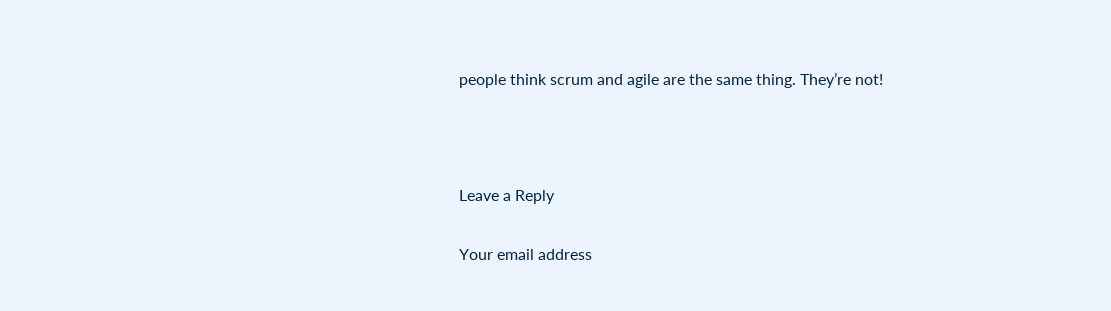people think scrum and agile are the same thing. They’re not!



Leave a Reply

Your email address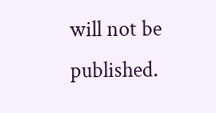will not be published.